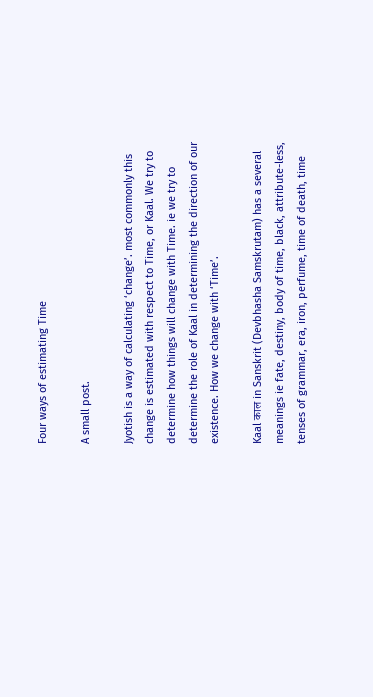Four ways of estimating Time

A small post.

Jyotish is a way of calculating ‘change’. most commonly this change is estimated with respect to Time, or Kaal. We try to determine how things will change with Time. ie we try to determine the role of Kaal in determining the direction of our existence. How we change with ‘Time’.

Kaal काल in Sanskrit (Devbhasha Samskrutam) has a several meanings ie fate, destiny, body of time, black, attribute-less, tenses of grammar, era, iron, perfume, time of death, time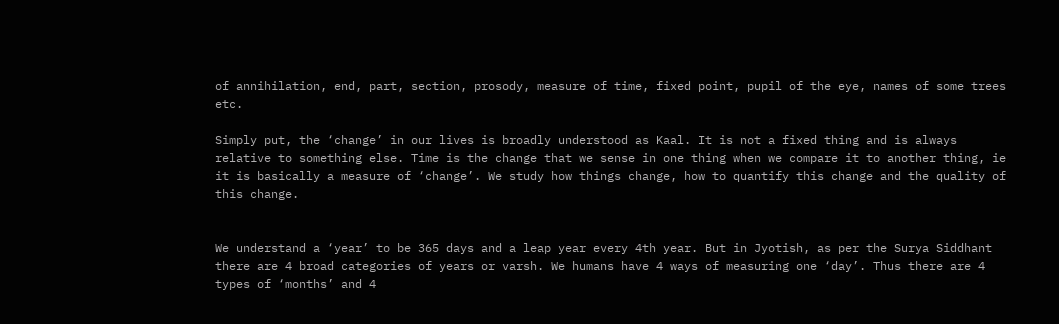of annihilation, end, part, section, prosody, measure of time, fixed point, pupil of the eye, names of some trees etc.

Simply put, the ‘change’ in our lives is broadly understood as Kaal. It is not a fixed thing and is always relative to something else. Time is the change that we sense in one thing when we compare it to another thing, ie it is basically a measure of ‘change’. We study how things change, how to quantify this change and the quality of this change.


We understand a ‘year’ to be 365 days and a leap year every 4th year. But in Jyotish, as per the Surya Siddhant there are 4 broad categories of years or varsh. We humans have 4 ways of measuring one ‘day’. Thus there are 4 types of ‘months’ and 4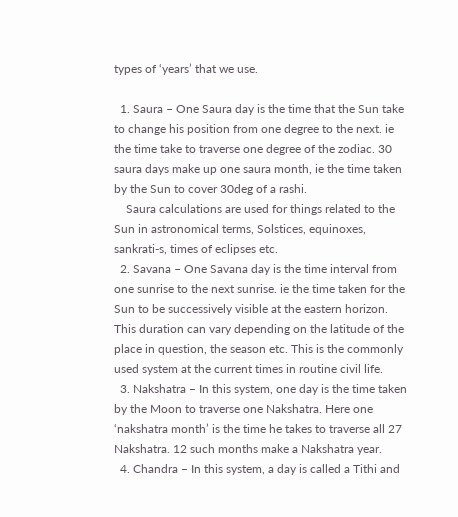types of ‘years’ that we use.

  1. Saura – One Saura day is the time that the Sun take to change his position from one degree to the next. ie the time take to traverse one degree of the zodiac. 30 saura days make up one saura month, ie the time taken by the Sun to cover 30deg of a rashi.
    Saura calculations are used for things related to the Sun in astronomical terms, Solstices, equinoxes, sankrati-s, times of eclipses etc.
  2. Savana – One Savana day is the time interval from one sunrise to the next sunrise. ie the time taken for the Sun to be successively visible at the eastern horizon. This duration can vary depending on the latitude of the place in question, the season etc. This is the commonly used system at the current times in routine civil life.
  3. Nakshatra – In this system, one day is the time taken by the Moon to traverse one Nakshatra. Here one ‘nakshatra month’ is the time he takes to traverse all 27 Nakshatra. 12 such months make a Nakshatra year.
  4. Chandra – In this system, a day is called a Tithi and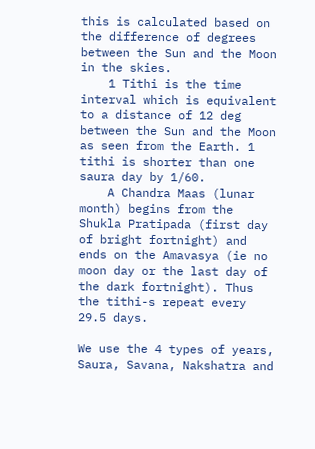this is calculated based on the difference of degrees between the Sun and the Moon in the skies.
    1 Tithi is the time interval which is equivalent to a distance of 12 deg between the Sun and the Moon as seen from the Earth. 1 tithi is shorter than one saura day by 1/60.
    A Chandra Maas (lunar month) begins from the Shukla Pratipada (first day of bright fortnight) and ends on the Amavasya (ie no moon day or the last day of the dark fortnight). Thus the tithi-s repeat every 29.5 days.

We use the 4 types of years, Saura, Savana, Nakshatra and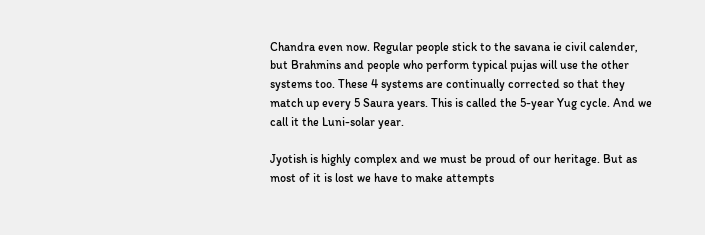Chandra even now. Regular people stick to the savana ie civil calender, but Brahmins and people who perform typical pujas will use the other systems too. These 4 systems are continually corrected so that they match up every 5 Saura years. This is called the 5-year Yug cycle. And we call it the Luni-solar year.

Jyotish is highly complex and we must be proud of our heritage. But as most of it is lost we have to make attempts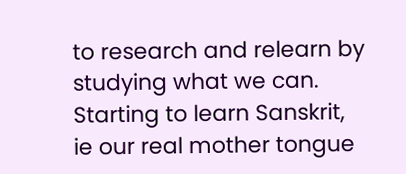to research and relearn by studying what we can. Starting to learn Sanskrit, ie our real mother tongue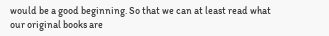would be a good beginning. So that we can at least read what our original books are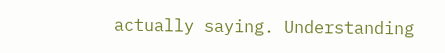actually saying. Understanding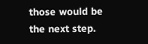those would be the next step.